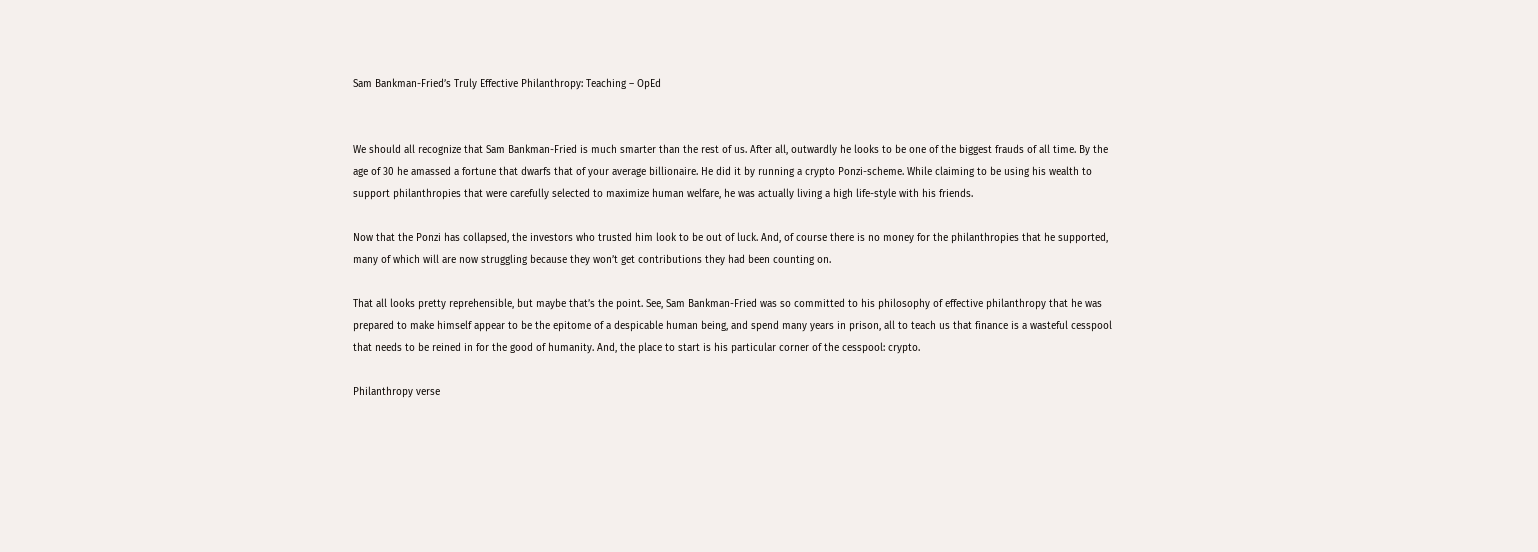Sam Bankman-Fried’s Truly Effective Philanthropy: Teaching – OpEd


We should all recognize that Sam Bankman-Fried is much smarter than the rest of us. After all, outwardly he looks to be one of the biggest frauds of all time. By the age of 30 he amassed a fortune that dwarfs that of your average billionaire. He did it by running a crypto Ponzi-scheme. While claiming to be using his wealth to support philanthropies that were carefully selected to maximize human welfare, he was actually living a high life-style with his friends.

Now that the Ponzi has collapsed, the investors who trusted him look to be out of luck. And, of course there is no money for the philanthropies that he supported, many of which will are now struggling because they won’t get contributions they had been counting on.

That all looks pretty reprehensible, but maybe that’s the point. See, Sam Bankman-Fried was so committed to his philosophy of effective philanthropy that he was prepared to make himself appear to be the epitome of a despicable human being, and spend many years in prison, all to teach us that finance is a wasteful cesspool that needs to be reined in for the good of humanity. And, the place to start is his particular corner of the cesspool: crypto.

Philanthropy verse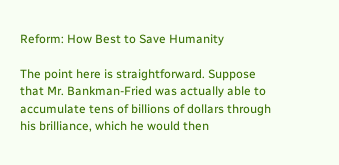Reform: How Best to Save Humanity

The point here is straightforward. Suppose that Mr. Bankman-Fried was actually able to accumulate tens of billions of dollars through his brilliance, which he would then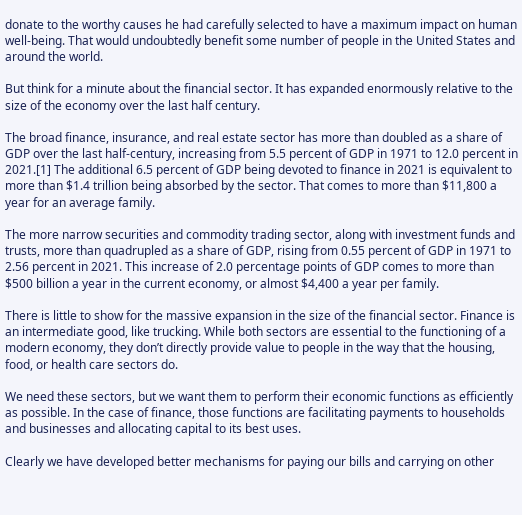donate to the worthy causes he had carefully selected to have a maximum impact on human well-being. That would undoubtedly benefit some number of people in the United States and around the world.

But think for a minute about the financial sector. It has expanded enormously relative to the size of the economy over the last half century.

The broad finance, insurance, and real estate sector has more than doubled as a share of GDP over the last half-century, increasing from 5.5 percent of GDP in 1971 to 12.0 percent in 2021.[1] The additional 6.5 percent of GDP being devoted to finance in 2021 is equivalent to more than $1.4 trillion being absorbed by the sector. That comes to more than $11,800 a year for an average family.

The more narrow securities and commodity trading sector, along with investment funds and trusts, more than quadrupled as a share of GDP, rising from 0.55 percent of GDP in 1971 to 2.56 percent in 2021. This increase of 2.0 percentage points of GDP comes to more than $500 billion a year in the current economy, or almost $4,400 a year per family.

There is little to show for the massive expansion in the size of the financial sector. Finance is an intermediate good, like trucking. While both sectors are essential to the functioning of a modern economy, they don’t directly provide value to people in the way that the housing, food, or health care sectors do.

We need these sectors, but we want them to perform their economic functions as efficiently as possible. In the case of finance, those functions are facilitating payments to households and businesses and allocating capital to its best uses.

Clearly we have developed better mechanisms for paying our bills and carrying on other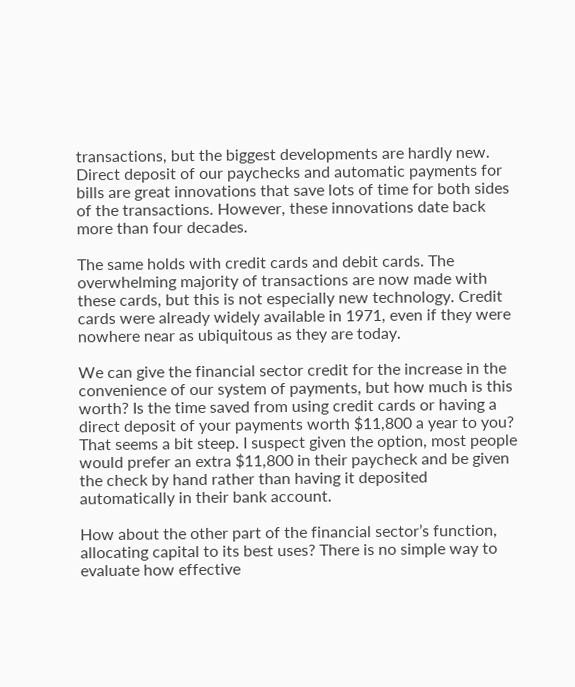transactions, but the biggest developments are hardly new. Direct deposit of our paychecks and automatic payments for bills are great innovations that save lots of time for both sides of the transactions. However, these innovations date back more than four decades.

The same holds with credit cards and debit cards. The overwhelming majority of transactions are now made with these cards, but this is not especially new technology. Credit cards were already widely available in 1971, even if they were nowhere near as ubiquitous as they are today.

We can give the financial sector credit for the increase in the convenience of our system of payments, but how much is this worth? Is the time saved from using credit cards or having a direct deposit of your payments worth $11,800 a year to you? That seems a bit steep. I suspect given the option, most people would prefer an extra $11,800 in their paycheck and be given the check by hand rather than having it deposited automatically in their bank account.

How about the other part of the financial sector’s function, allocating capital to its best uses? There is no simple way to evaluate how effective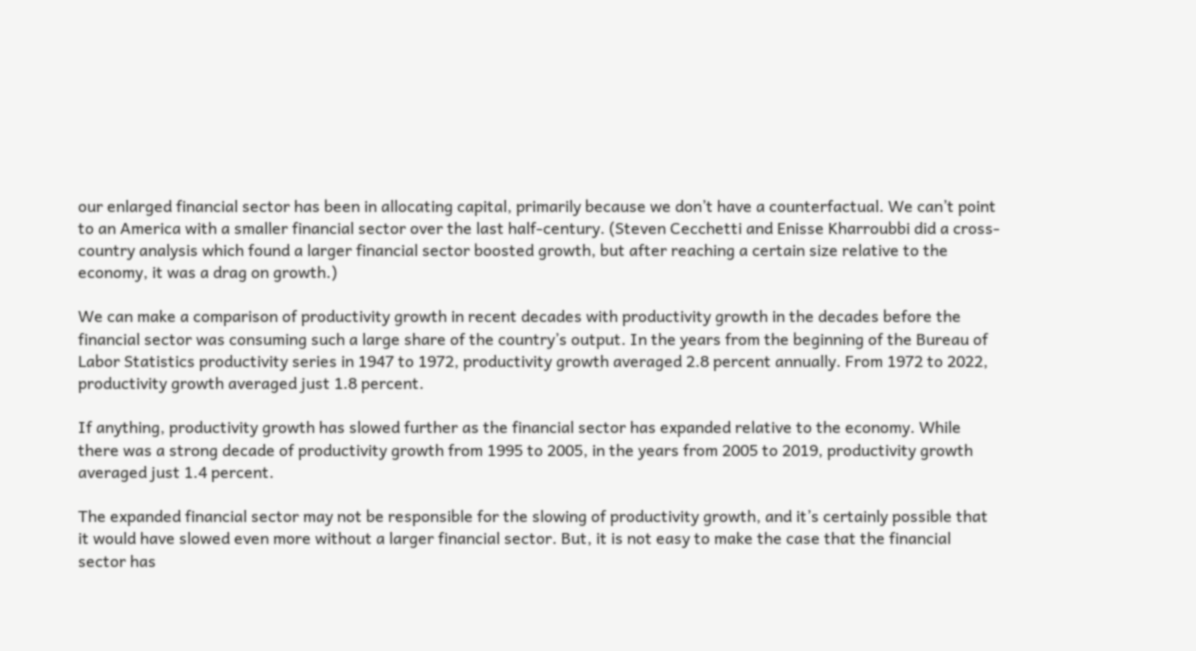our enlarged financial sector has been in allocating capital, primarily because we don’t have a counterfactual. We can’t point to an America with a smaller financial sector over the last half-century. (Steven Cecchetti and Enisse Kharroubbi did a cross-country analysis which found a larger financial sector boosted growth, but after reaching a certain size relative to the economy, it was a drag on growth.)

We can make a comparison of productivity growth in recent decades with productivity growth in the decades before the financial sector was consuming such a large share of the country’s output. In the years from the beginning of the Bureau of Labor Statistics productivity series in 1947 to 1972, productivity growth averaged 2.8 percent annually. From 1972 to 2022, productivity growth averaged just 1.8 percent.

If anything, productivity growth has slowed further as the financial sector has expanded relative to the economy. While there was a strong decade of productivity growth from 1995 to 2005, in the years from 2005 to 2019, productivity growth averaged just 1.4 percent.

The expanded financial sector may not be responsible for the slowing of productivity growth, and it’s certainly possible that it would have slowed even more without a larger financial sector. But, it is not easy to make the case that the financial sector has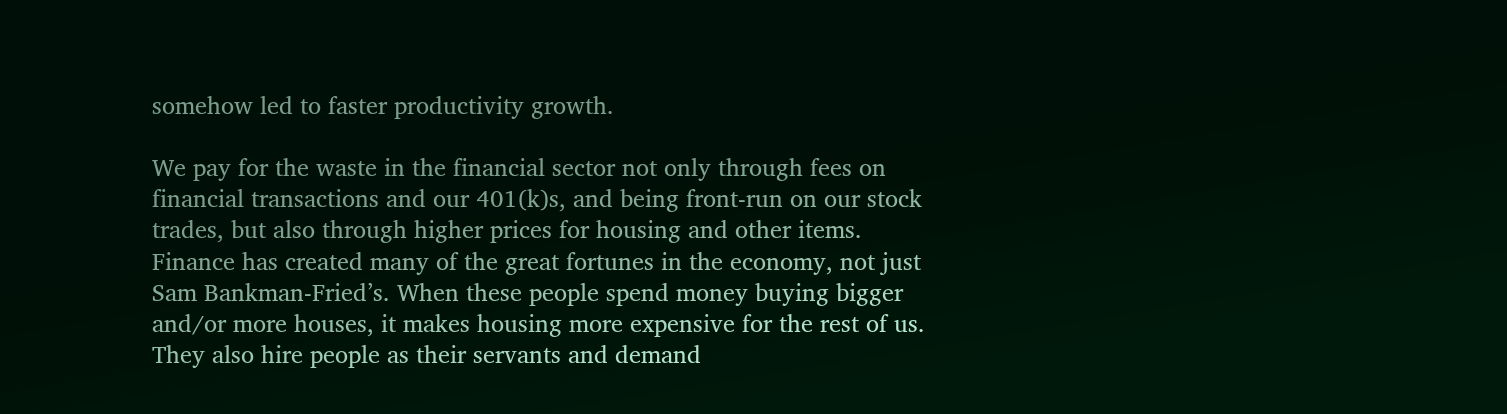somehow led to faster productivity growth.

We pay for the waste in the financial sector not only through fees on financial transactions and our 401(k)s, and being front-run on our stock trades, but also through higher prices for housing and other items. Finance has created many of the great fortunes in the economy, not just Sam Bankman-Fried’s. When these people spend money buying bigger and/or more houses, it makes housing more expensive for the rest of us. They also hire people as their servants and demand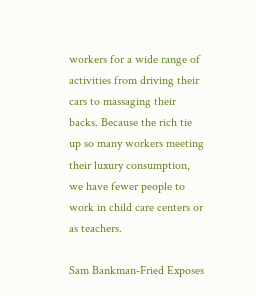workers for a wide range of activities from driving their cars to massaging their backs. Because the rich tie up so many workers meeting their luxury consumption, we have fewer people to work in child care centers or as teachers.

Sam Bankman-Fried Exposes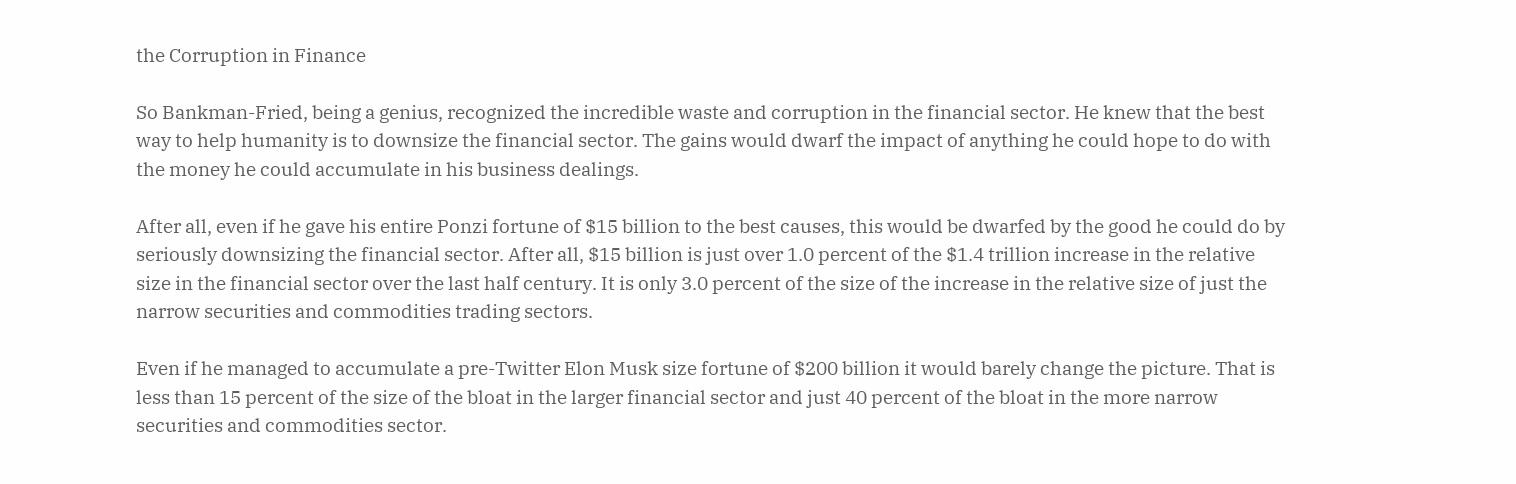the Corruption in Finance

So Bankman-Fried, being a genius, recognized the incredible waste and corruption in the financial sector. He knew that the best way to help humanity is to downsize the financial sector. The gains would dwarf the impact of anything he could hope to do with the money he could accumulate in his business dealings.

After all, even if he gave his entire Ponzi fortune of $15 billion to the best causes, this would be dwarfed by the good he could do by seriously downsizing the financial sector. After all, $15 billion is just over 1.0 percent of the $1.4 trillion increase in the relative size in the financial sector over the last half century. It is only 3.0 percent of the size of the increase in the relative size of just the narrow securities and commodities trading sectors.

Even if he managed to accumulate a pre-Twitter Elon Musk size fortune of $200 billion it would barely change the picture. That is less than 15 percent of the size of the bloat in the larger financial sector and just 40 percent of the bloat in the more narrow securities and commodities sector.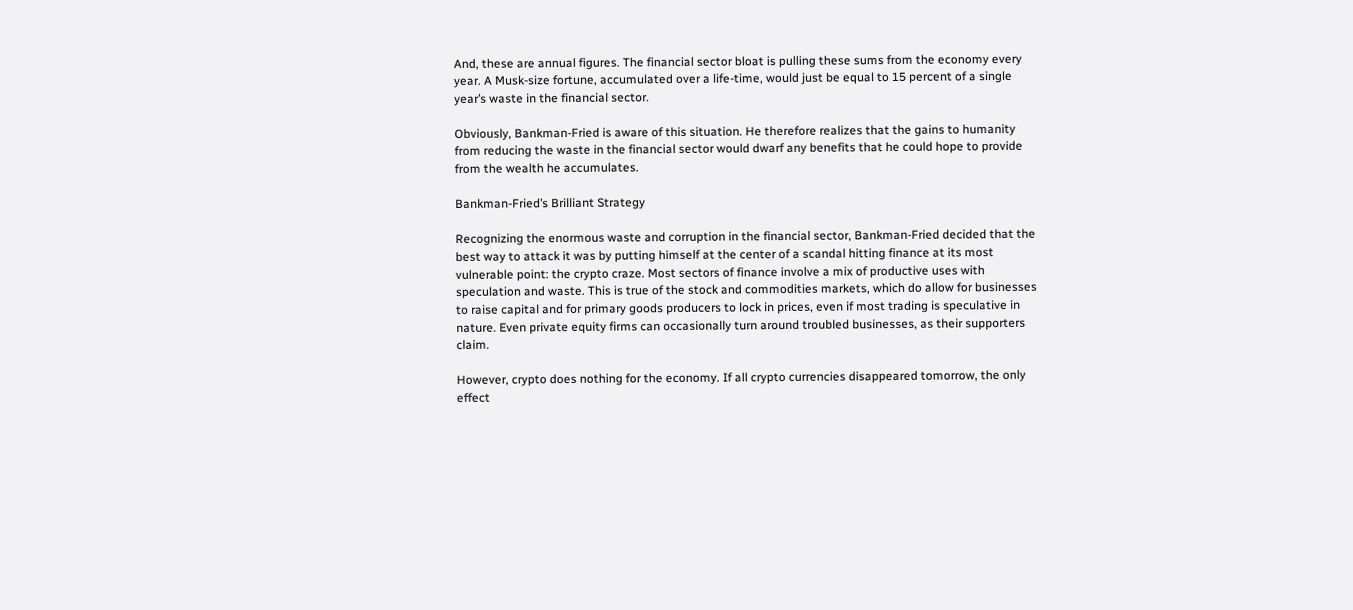And, these are annual figures. The financial sector bloat is pulling these sums from the economy every year. A Musk-size fortune, accumulated over a life-time, would just be equal to 15 percent of a single year’s waste in the financial sector.

Obviously, Bankman-Fried is aware of this situation. He therefore realizes that the gains to humanity from reducing the waste in the financial sector would dwarf any benefits that he could hope to provide from the wealth he accumulates.

Bankman-Fried’s Brilliant Strategy

Recognizing the enormous waste and corruption in the financial sector, Bankman-Fried decided that the best way to attack it was by putting himself at the center of a scandal hitting finance at its most vulnerable point: the crypto craze. Most sectors of finance involve a mix of productive uses with speculation and waste. This is true of the stock and commodities markets, which do allow for businesses to raise capital and for primary goods producers to lock in prices, even if most trading is speculative in nature. Even private equity firms can occasionally turn around troubled businesses, as their supporters claim.

However, crypto does nothing for the economy. If all crypto currencies disappeared tomorrow, the only effect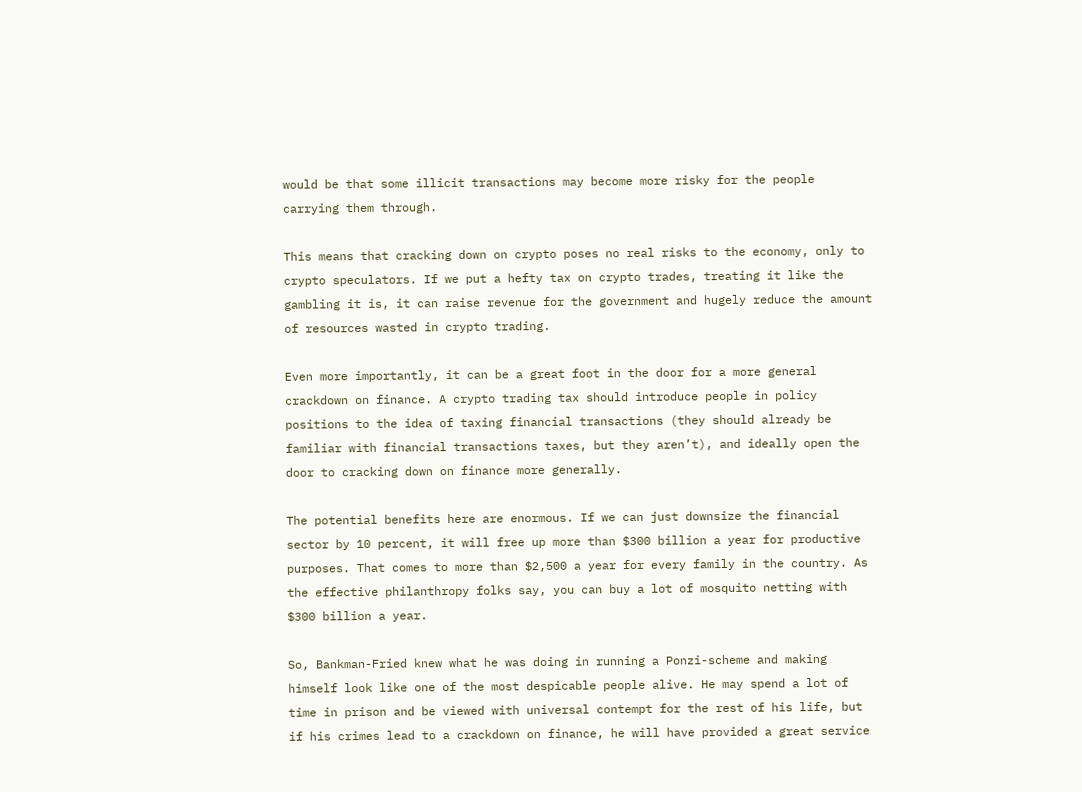would be that some illicit transactions may become more risky for the people carrying them through.

This means that cracking down on crypto poses no real risks to the economy, only to crypto speculators. If we put a hefty tax on crypto trades, treating it like the gambling it is, it can raise revenue for the government and hugely reduce the amount of resources wasted in crypto trading.

Even more importantly, it can be a great foot in the door for a more general crackdown on finance. A crypto trading tax should introduce people in policy positions to the idea of taxing financial transactions (they should already be familiar with financial transactions taxes, but they aren’t), and ideally open the door to cracking down on finance more generally.

The potential benefits here are enormous. If we can just downsize the financial sector by 10 percent, it will free up more than $300 billion a year for productive purposes. That comes to more than $2,500 a year for every family in the country. As the effective philanthropy folks say, you can buy a lot of mosquito netting with $300 billion a year.

So, Bankman-Fried knew what he was doing in running a Ponzi-scheme and making himself look like one of the most despicable people alive. He may spend a lot of time in prison and be viewed with universal contempt for the rest of his life, but if his crimes lead to a crackdown on finance, he will have provided a great service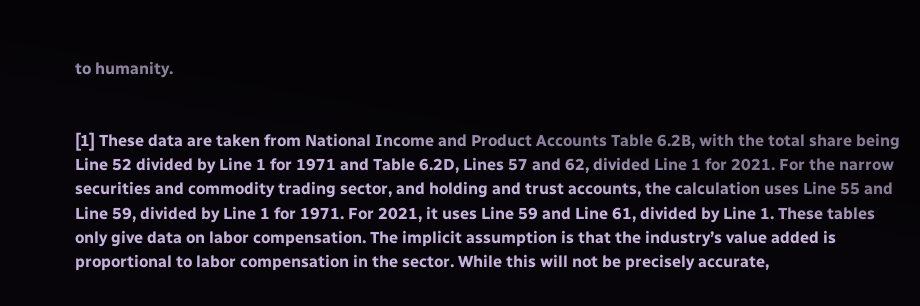to humanity.


[1] These data are taken from National Income and Product Accounts Table 6.2B, with the total share being Line 52 divided by Line 1 for 1971 and Table 6.2D, Lines 57 and 62, divided Line 1 for 2021. For the narrow securities and commodity trading sector, and holding and trust accounts, the calculation uses Line 55 and Line 59, divided by Line 1 for 1971. For 2021, it uses Line 59 and Line 61, divided by Line 1. These tables only give data on labor compensation. The implicit assumption is that the industry’s value added is proportional to labor compensation in the sector. While this will not be precisely accurate,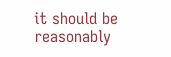it should be reasonably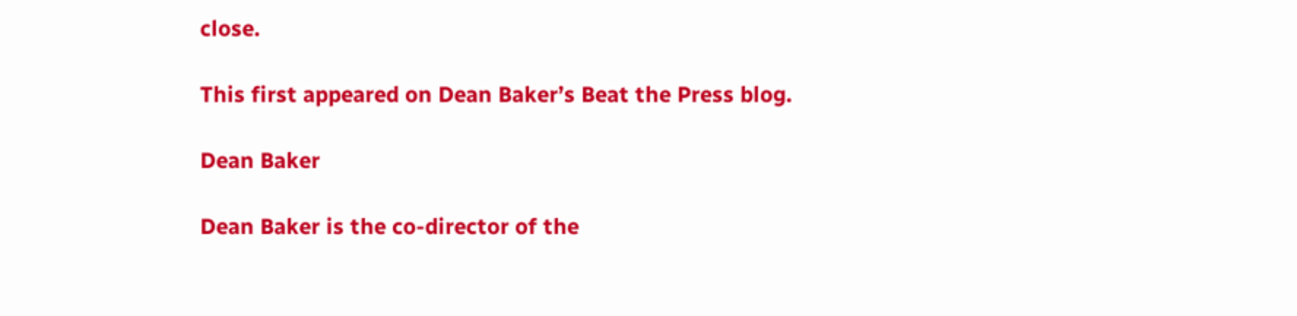close.

This first appeared on Dean Baker’s Beat the Press blog.

Dean Baker

Dean Baker is the co-director of the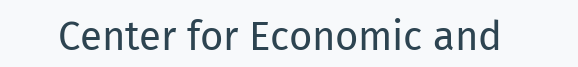Center for Economic and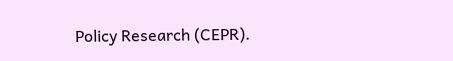Policy Research (CEPR).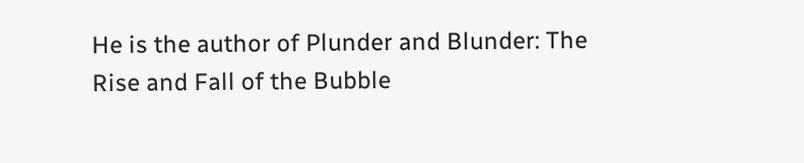He is the author of Plunder and Blunder: The Rise and Fall of the Bubble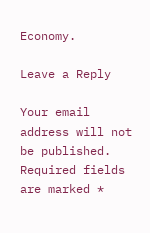Economy.

Leave a Reply

Your email address will not be published. Required fields are marked *